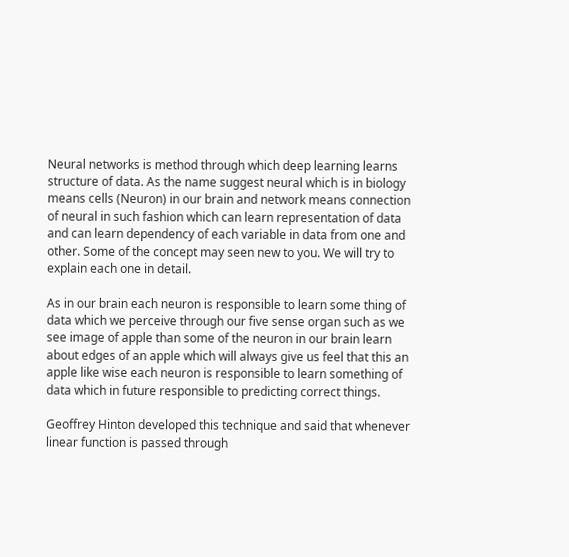Neural networks is method through which deep learning learns structure of data. As the name suggest neural which is in biology means cells (Neuron) in our brain and network means connection of neural in such fashion which can learn representation of data and can learn dependency of each variable in data from one and other. Some of the concept may seen new to you. We will try to explain each one in detail.

As in our brain each neuron is responsible to learn some thing of data which we perceive through our five sense organ such as we see image of apple than some of the neuron in our brain learn about edges of an apple which will always give us feel that this an apple like wise each neuron is responsible to learn something of data which in future responsible to predicting correct things.

Geoffrey Hinton developed this technique and said that whenever linear function is passed through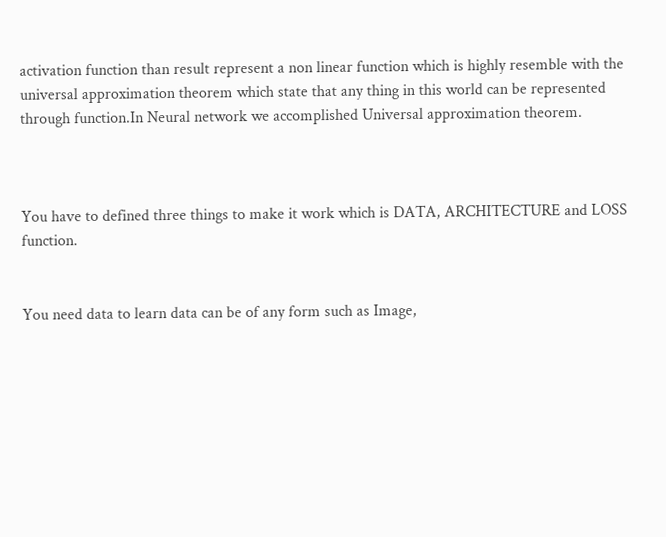activation function than result represent a non linear function which is highly resemble with the universal approximation theorem which state that any thing in this world can be represented through function.In Neural network we accomplished Universal approximation theorem.



You have to defined three things to make it work which is DATA, ARCHITECTURE and LOSS function.


You need data to learn data can be of any form such as Image,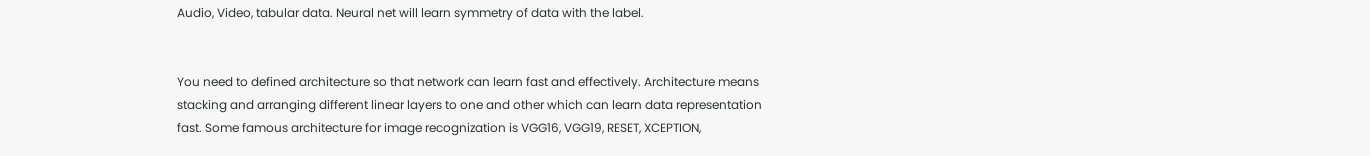Audio, Video, tabular data. Neural net will learn symmetry of data with the label.


You need to defined architecture so that network can learn fast and effectively. Architecture means stacking and arranging different linear layers to one and other which can learn data representation fast. Some famous architecture for image recognization is VGG16, VGG19, RESET, XCEPTION,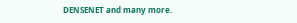DENSENET and many more.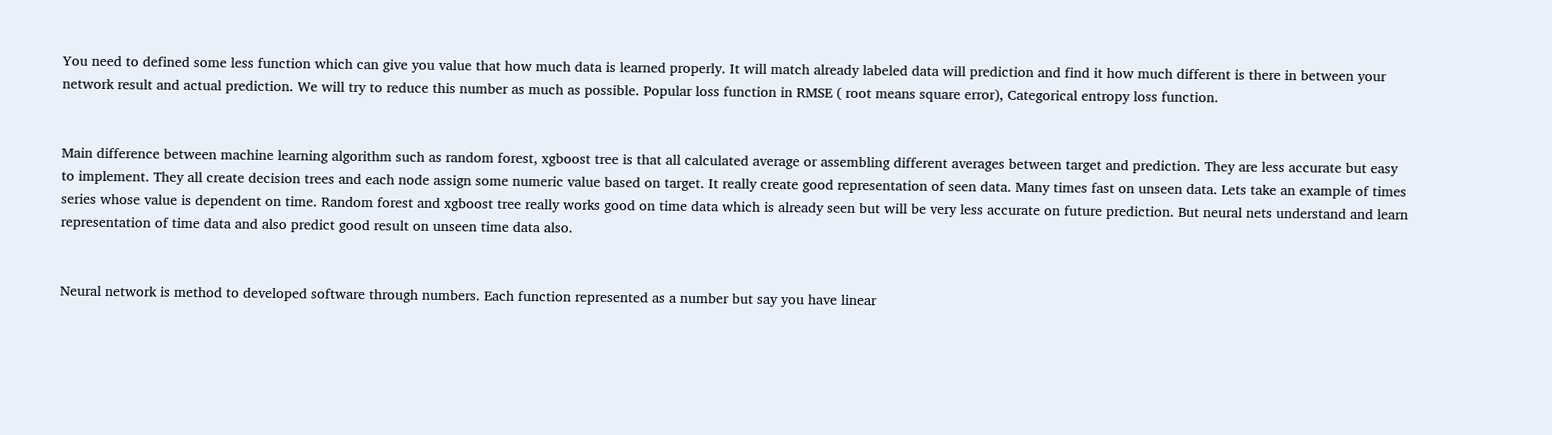You need to defined some less function which can give you value that how much data is learned properly. It will match already labeled data will prediction and find it how much different is there in between your network result and actual prediction. We will try to reduce this number as much as possible. Popular loss function in RMSE ( root means square error), Categorical entropy loss function.


Main difference between machine learning algorithm such as random forest, xgboost tree is that all calculated average or assembling different averages between target and prediction. They are less accurate but easy to implement. They all create decision trees and each node assign some numeric value based on target. It really create good representation of seen data. Many times fast on unseen data. Lets take an example of times series whose value is dependent on time. Random forest and xgboost tree really works good on time data which is already seen but will be very less accurate on future prediction. But neural nets understand and learn representation of time data and also predict good result on unseen time data also.


Neural network is method to developed software through numbers. Each function represented as a number but say you have linear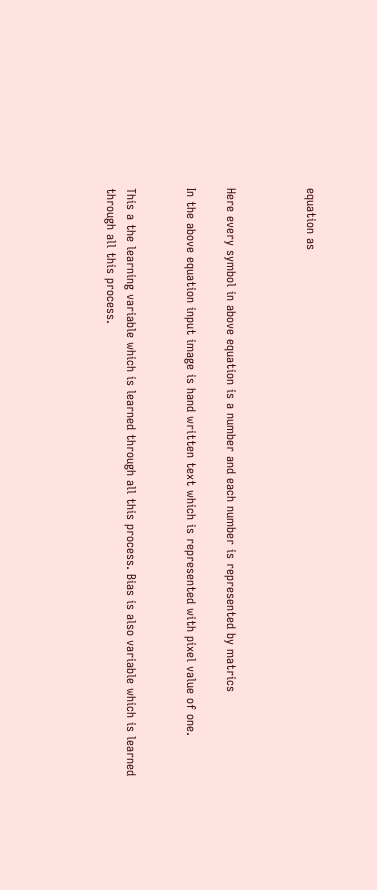equation as



Here every symbol in above equation is a number and each number is represented by matrics

In the above equation input image is hand written text which is represented with pixel value of one.


This a the learning variable which is learned through all this process. Bias is also variable which is learned through all this process.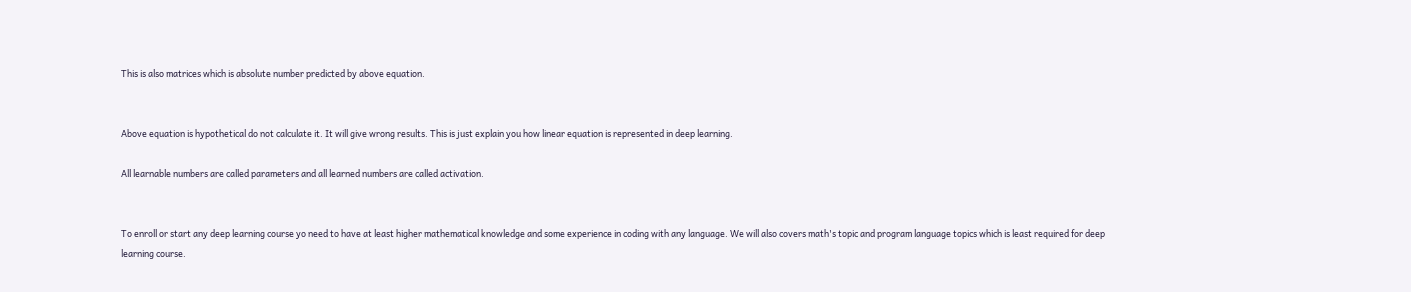This is also matrices which is absolute number predicted by above equation.


Above equation is hypothetical do not calculate it. It will give wrong results. This is just explain you how linear equation is represented in deep learning.

All learnable numbers are called parameters and all learned numbers are called activation.


To enroll or start any deep learning course yo need to have at least higher mathematical knowledge and some experience in coding with any language. We will also covers math's topic and program language topics which is least required for deep learning course.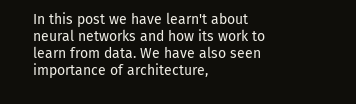In this post we have learn't about neural networks and how its work to learn from data. We have also seen importance of architecture,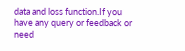data and loss function.If you have any query or feedback or need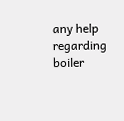any help regarding boiler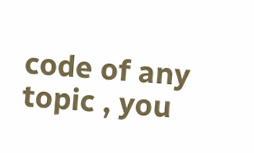code of any topic , you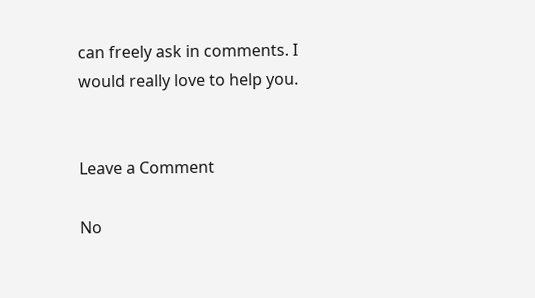can freely ask in comments. I would really love to help you.


Leave a Comment

No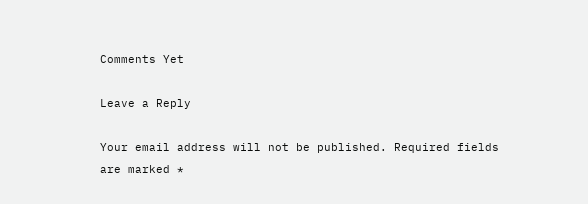Comments Yet

Leave a Reply

Your email address will not be published. Required fields are marked *